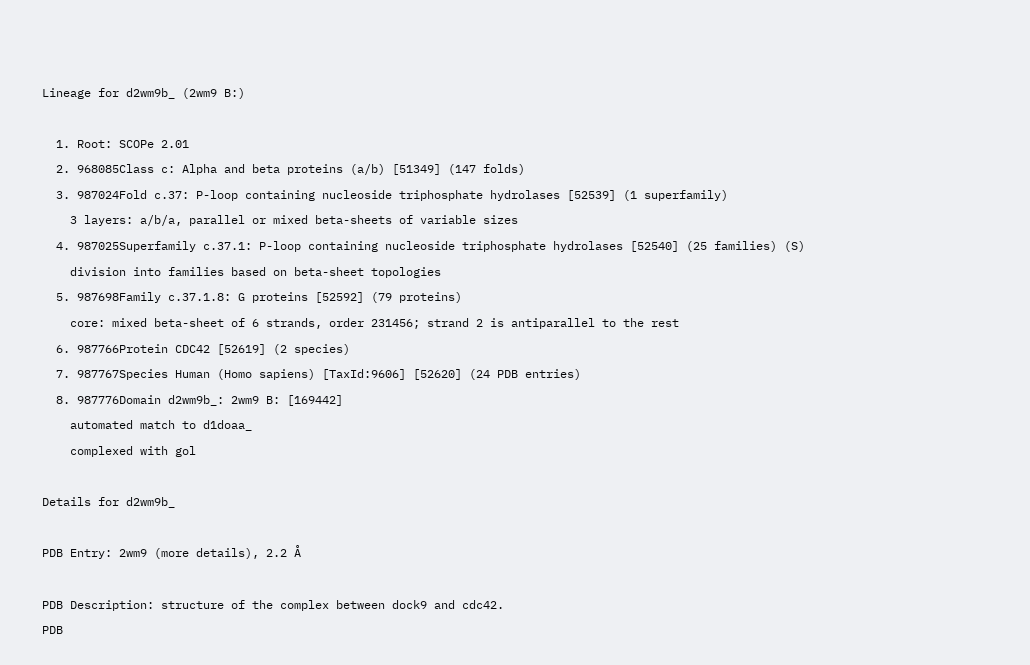Lineage for d2wm9b_ (2wm9 B:)

  1. Root: SCOPe 2.01
  2. 968085Class c: Alpha and beta proteins (a/b) [51349] (147 folds)
  3. 987024Fold c.37: P-loop containing nucleoside triphosphate hydrolases [52539] (1 superfamily)
    3 layers: a/b/a, parallel or mixed beta-sheets of variable sizes
  4. 987025Superfamily c.37.1: P-loop containing nucleoside triphosphate hydrolases [52540] (25 families) (S)
    division into families based on beta-sheet topologies
  5. 987698Family c.37.1.8: G proteins [52592] (79 proteins)
    core: mixed beta-sheet of 6 strands, order 231456; strand 2 is antiparallel to the rest
  6. 987766Protein CDC42 [52619] (2 species)
  7. 987767Species Human (Homo sapiens) [TaxId:9606] [52620] (24 PDB entries)
  8. 987776Domain d2wm9b_: 2wm9 B: [169442]
    automated match to d1doaa_
    complexed with gol

Details for d2wm9b_

PDB Entry: 2wm9 (more details), 2.2 Å

PDB Description: structure of the complex between dock9 and cdc42.
PDB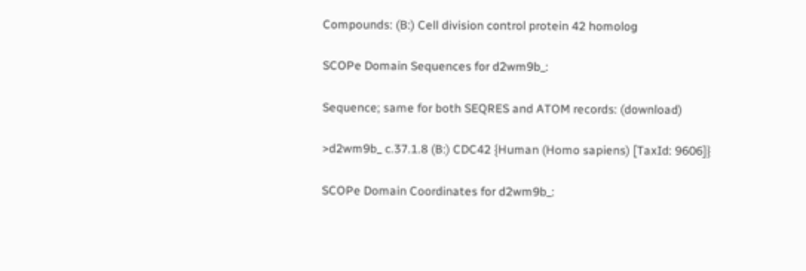Compounds: (B:) Cell division control protein 42 homolog

SCOPe Domain Sequences for d2wm9b_:

Sequence; same for both SEQRES and ATOM records: (download)

>d2wm9b_ c.37.1.8 (B:) CDC42 {Human (Homo sapiens) [TaxId: 9606]}

SCOPe Domain Coordinates for d2wm9b_: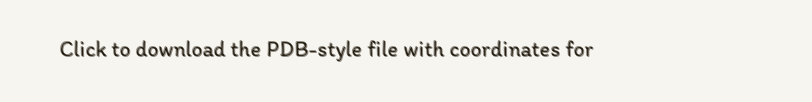Click to download the PDB-style file with coordinates for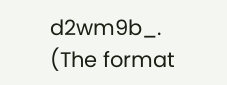d2wm9b_.
(The format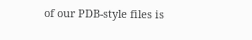of our PDB-style files is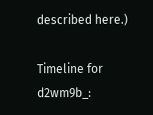described here.)

Timeline for d2wm9b_: